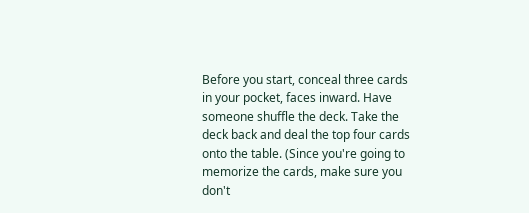Before you start, conceal three cards in your pocket, faces inward. Have someone shuffle the deck. Take the deck back and deal the top four cards onto the table. (Since you're going to memorize the cards, make sure you don't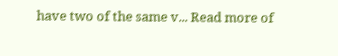have two of the same v... Read more of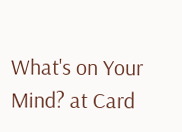What's on Your Mind? at Card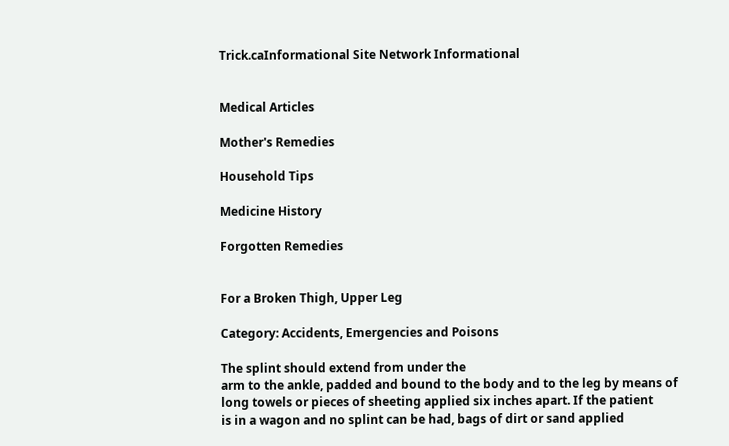Trick.caInformational Site Network Informational


Medical Articles

Mother's Remedies

Household Tips

Medicine History

Forgotten Remedies


For a Broken Thigh, Upper Leg

Category: Accidents, Emergencies and Poisons

The splint should extend from under the
arm to the ankle, padded and bound to the body and to the leg by means of
long towels or pieces of sheeting applied six inches apart. If the patient
is in a wagon and no splint can be had, bags of dirt or sand applied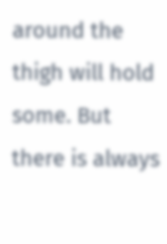around the thigh will hold some. But there is always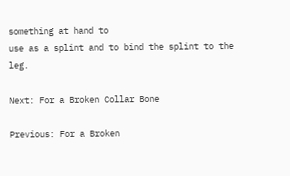something at hand to
use as a splint and to bind the splint to the leg.

Next: For a Broken Collar Bone

Previous: For a Broken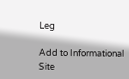Leg

Add to Informational Site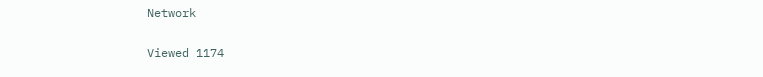Network

Viewed 1174